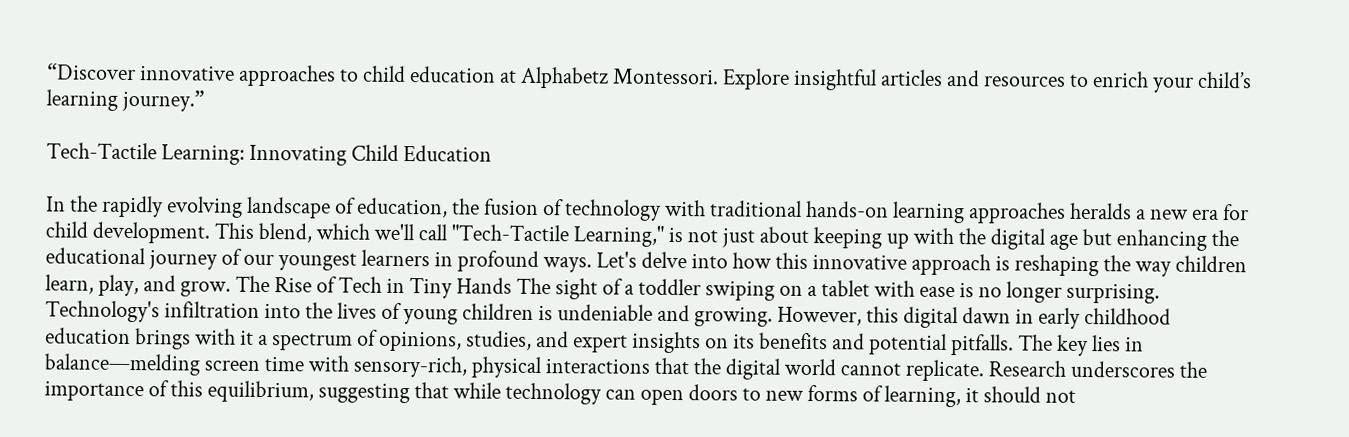“Discover innovative approaches to child education at Alphabetz Montessori. Explore insightful articles and resources to enrich your child’s learning journey.”

Tech-Tactile Learning: Innovating Child Education

In the rapidly evolving landscape of education, the fusion of technology with traditional hands-on learning approaches heralds a new era for child development. This blend, which we'll call "Tech-Tactile Learning," is not just about keeping up with the digital age but enhancing the educational journey of our youngest learners in profound ways. Let's delve into how this innovative approach is reshaping the way children learn, play, and grow. The Rise of Tech in Tiny Hands The sight of a toddler swiping on a tablet with ease is no longer surprising. Technology's infiltration into the lives of young children is undeniable and growing. However, this digital dawn in early childhood education brings with it a spectrum of opinions, studies, and expert insights on its benefits and potential pitfalls. The key lies in balance—melding screen time with sensory-rich, physical interactions that the digital world cannot replicate. Research underscores the importance of this equilibrium, suggesting that while technology can open doors to new forms of learning, it should not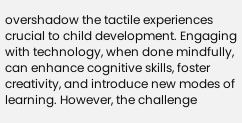overshadow the tactile experiences crucial to child development. Engaging with technology, when done mindfully, can enhance cognitive skills, foster creativity, and introduce new modes of learning. However, the challenge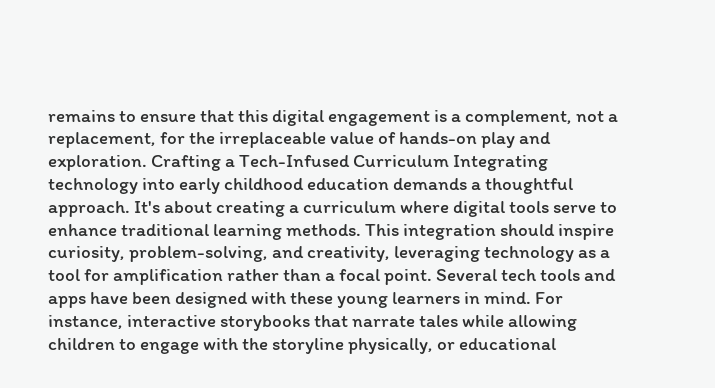remains to ensure that this digital engagement is a complement, not a replacement, for the irreplaceable value of hands-on play and exploration. Crafting a Tech-Infused Curriculum Integrating technology into early childhood education demands a thoughtful approach. It's about creating a curriculum where digital tools serve to enhance traditional learning methods. This integration should inspire curiosity, problem-solving, and creativity, leveraging technology as a tool for amplification rather than a focal point. Several tech tools and apps have been designed with these young learners in mind. For instance, interactive storybooks that narrate tales while allowing children to engage with the storyline physically, or educational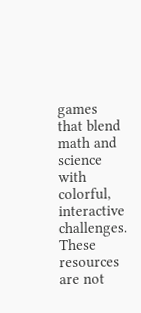games that blend math and science with colorful, interactive challenges. These resources are not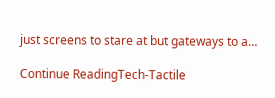just screens to stare at but gateways to a…

Continue ReadingTech-Tactile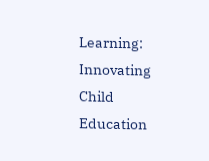Learning: Innovating Child Education